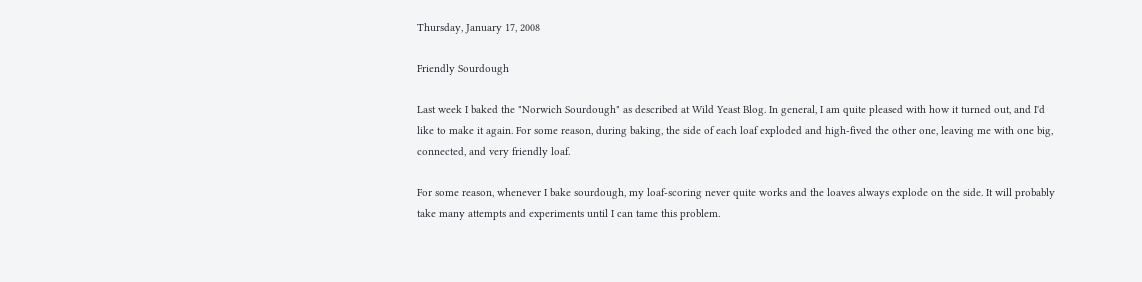Thursday, January 17, 2008

Friendly Sourdough

Last week I baked the "Norwich Sourdough" as described at Wild Yeast Blog. In general, I am quite pleased with how it turned out, and I'd like to make it again. For some reason, during baking, the side of each loaf exploded and high-fived the other one, leaving me with one big, connected, and very friendly loaf.

For some reason, whenever I bake sourdough, my loaf-scoring never quite works and the loaves always explode on the side. It will probably take many attempts and experiments until I can tame this problem.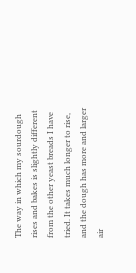The way in which my sourdough rises and bakes is slightly different from the other yeast breads I have tried. It takes much longer to rise, and the dough has more and larger air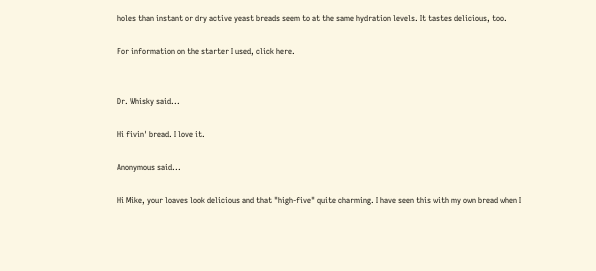holes than instant or dry active yeast breads seem to at the same hydration levels. It tastes delicious, too.

For information on the starter I used, click here.


Dr. Whisky said...

Hi fivin' bread. I love it.

Anonymous said...

Hi Mike, your loaves look delicious and that "high-five" quite charming. I have seen this with my own bread when I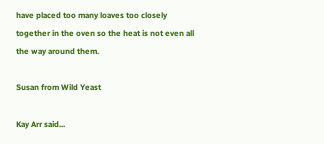have placed too many loaves too closely together in the oven so the heat is not even all the way around them.

Susan from Wild Yeast

Kay Arr said...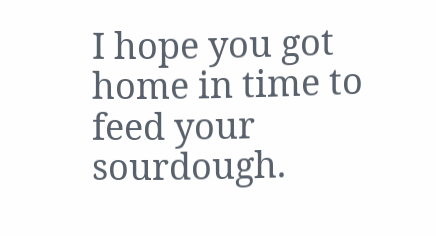I hope you got home in time to feed your sourdough.